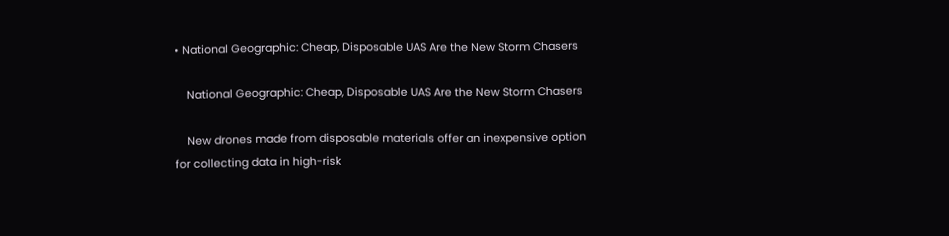• National Geographic: Cheap, Disposable UAS Are the New Storm Chasers

    National Geographic: Cheap, Disposable UAS Are the New Storm Chasers

    New drones made from disposable materials offer an inexpensive option for collecting data in high-risk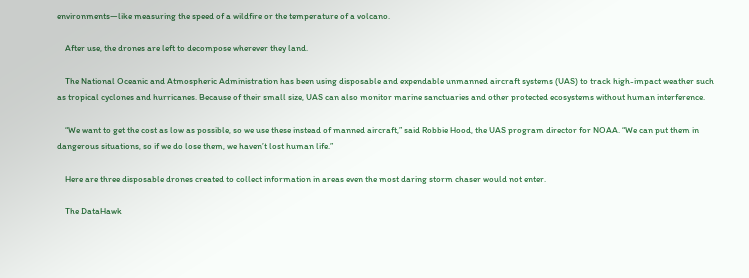environments—like measuring the speed of a wildfire or the temperature of a volcano.

    After use, the drones are left to decompose wherever they land.

    The National Oceanic and Atmospheric Administration has been using disposable and expendable unmanned aircraft systems (UAS) to track high-impact weather such as tropical cyclones and hurricanes. Because of their small size, UAS can also monitor marine sanctuaries and other protected ecosystems without human interference.

    “We want to get the cost as low as possible, so we use these instead of manned aircraft,” said Robbie Hood, the UAS program director for NOAA. “We can put them in dangerous situations, so if we do lose them, we haven’t lost human life.”

    Here are three disposable drones created to collect information in areas even the most daring storm chaser would not enter.

    The DataHawk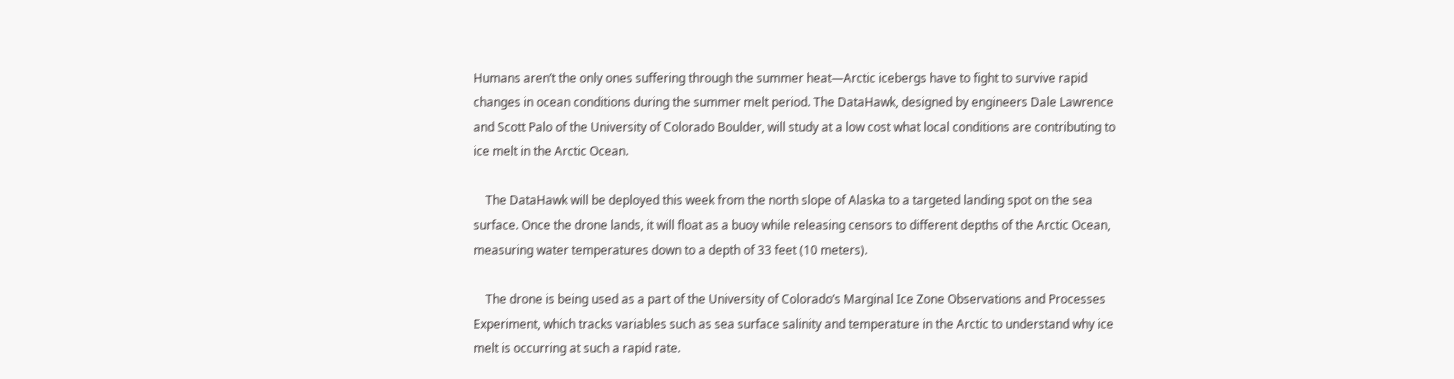Humans aren’t the only ones suffering through the summer heat—Arctic icebergs have to fight to survive rapid changes in ocean conditions during the summer melt period. The DataHawk, designed by engineers Dale Lawrence and Scott Palo of the University of Colorado Boulder, will study at a low cost what local conditions are contributing to ice melt in the Arctic Ocean.

    The DataHawk will be deployed this week from the north slope of Alaska to a targeted landing spot on the sea surface. Once the drone lands, it will float as a buoy while releasing censors to different depths of the Arctic Ocean, measuring water temperatures down to a depth of 33 feet (10 meters).

    The drone is being used as a part of the University of Colorado’s Marginal Ice Zone Observations and Processes Experiment, which tracks variables such as sea surface salinity and temperature in the Arctic to understand why ice melt is occurring at such a rapid rate.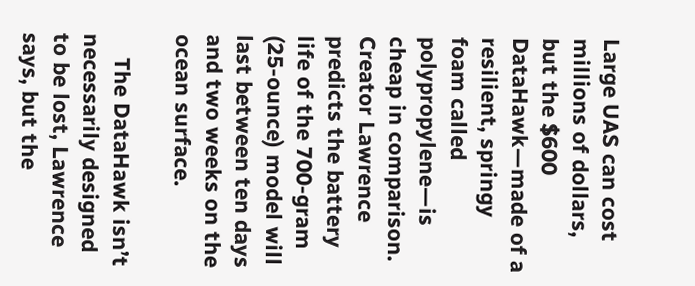Large UAS can cost millions of dollars, but the $600 DataHawk—made of a resilient, springy foam called polypropylene—is cheap in comparison. Creator Lawrence predicts the battery life of the 700-gram (25-ounce) model will last between ten days and two weeks on the ocean surface.

    The DataHawk isn’t necessarily designed to be lost, Lawrence says, but the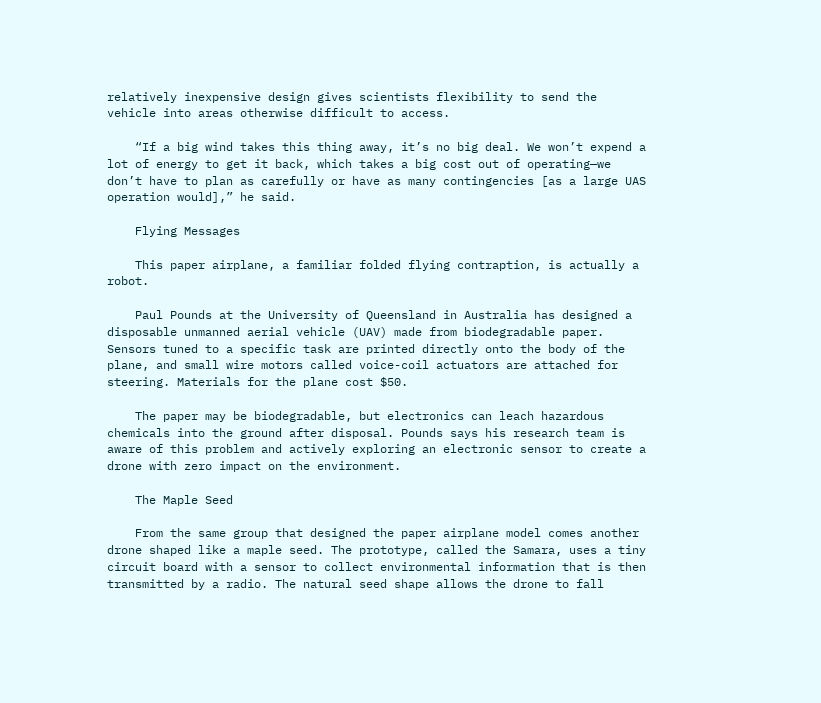relatively inexpensive design gives scientists flexibility to send the vehicle into areas otherwise difficult to access.

    “If a big wind takes this thing away, it’s no big deal. We won’t expend a lot of energy to get it back, which takes a big cost out of operating—we don’t have to plan as carefully or have as many contingencies [as a large UAS operation would],” he said.

    Flying Messages

    This paper airplane, a familiar folded flying contraption, is actually a robot.

    Paul Pounds at the University of Queensland in Australia has designed a disposable unmanned aerial vehicle (UAV) made from biodegradable paper. Sensors tuned to a specific task are printed directly onto the body of the plane, and small wire motors called voice-coil actuators are attached for steering. Materials for the plane cost $50.

    The paper may be biodegradable, but electronics can leach hazardous chemicals into the ground after disposal. Pounds says his research team is aware of this problem and actively exploring an electronic sensor to create a drone with zero impact on the environment.

    The Maple Seed

    From the same group that designed the paper airplane model comes another drone shaped like a maple seed. The prototype, called the Samara, uses a tiny circuit board with a sensor to collect environmental information that is then transmitted by a radio. The natural seed shape allows the drone to fall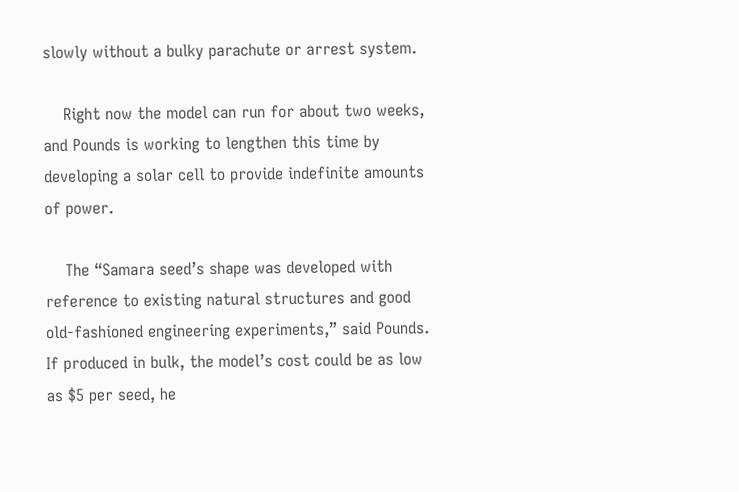slowly without a bulky parachute or arrest system.

    Right now the model can run for about two weeks, and Pounds is working to lengthen this time by developing a solar cell to provide indefinite amounts of power.

    The “Samara seed’s shape was developed with reference to existing natural structures and good old-fashioned engineering experiments,” said Pounds. If produced in bulk, the model’s cost could be as low as $5 per seed, he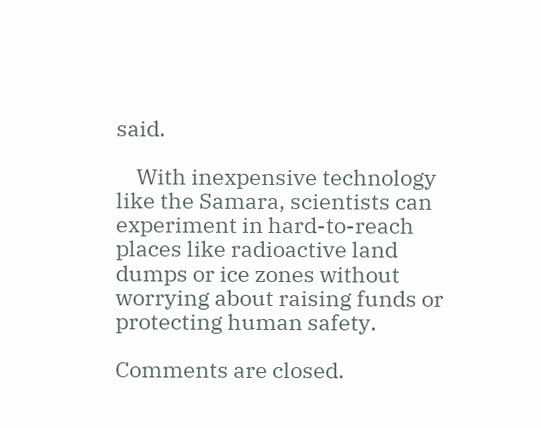said.

    With inexpensive technology like the Samara, scientists can experiment in hard-to-reach places like radioactive land dumps or ice zones without worrying about raising funds or protecting human safety.

Comments are closed.